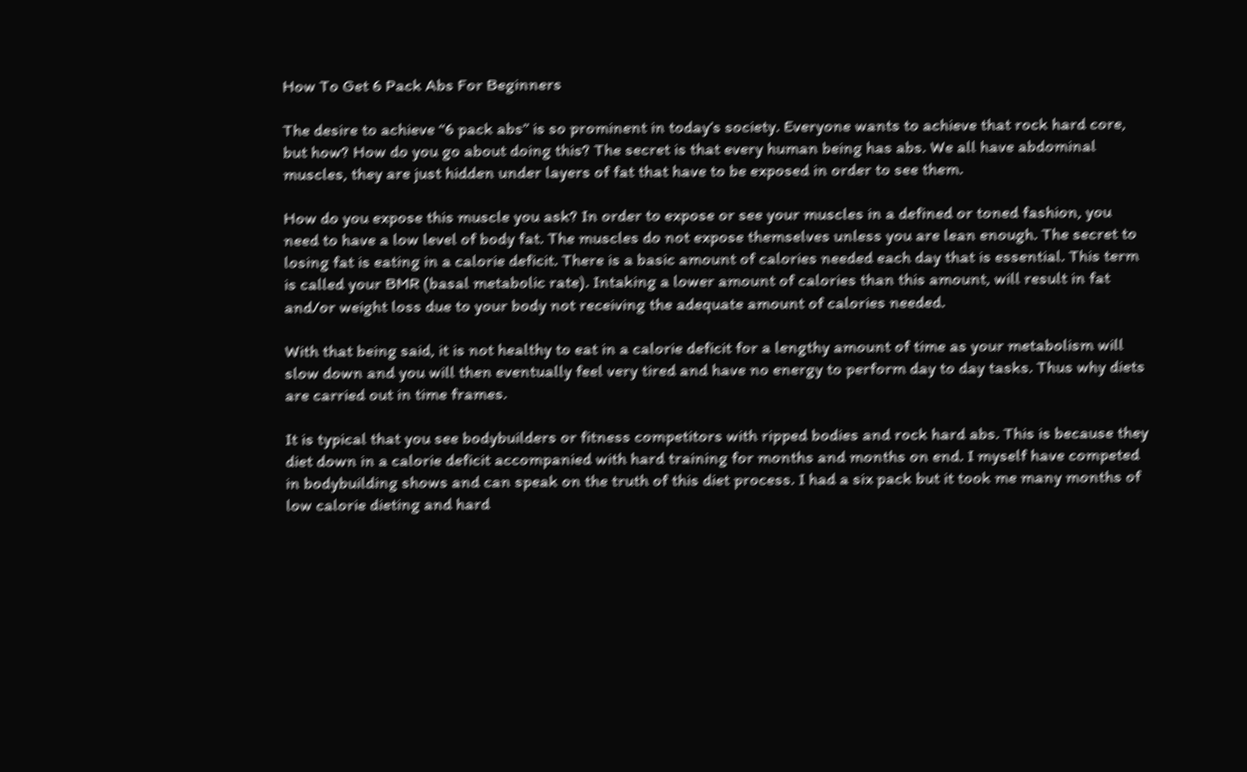How To Get 6 Pack Abs For Beginners

The desire to achieve “6 pack abs” is so prominent in today’s society. Everyone wants to achieve that rock hard core, but how? How do you go about doing this? The secret is that every human being has abs. We all have abdominal muscles, they are just hidden under layers of fat that have to be exposed in order to see them.

How do you expose this muscle you ask? In order to expose or see your muscles in a defined or toned fashion, you need to have a low level of body fat. The muscles do not expose themselves unless you are lean enough. The secret to losing fat is eating in a calorie deficit. There is a basic amount of calories needed each day that is essential. This term is called your BMR (basal metabolic rate). Intaking a lower amount of calories than this amount, will result in fat and/or weight loss due to your body not receiving the adequate amount of calories needed.

With that being said, it is not healthy to eat in a calorie deficit for a lengthy amount of time as your metabolism will slow down and you will then eventually feel very tired and have no energy to perform day to day tasks. Thus why diets are carried out in time frames.

It is typical that you see bodybuilders or fitness competitors with ripped bodies and rock hard abs. This is because they diet down in a calorie deficit accompanied with hard training for months and months on end. I myself have competed in bodybuilding shows and can speak on the truth of this diet process. I had a six pack but it took me many months of low calorie dieting and hard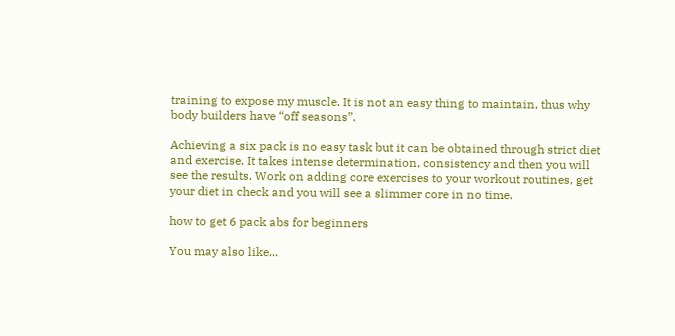training to expose my muscle. It is not an easy thing to maintain, thus why body builders have “off seasons”.

Achieving a six pack is no easy task but it can be obtained through strict diet and exercise. It takes intense determination, consistency and then you will see the results. Work on adding core exercises to your workout routines, get your diet in check and you will see a slimmer core in no time.

how to get 6 pack abs for beginners

You may also like...